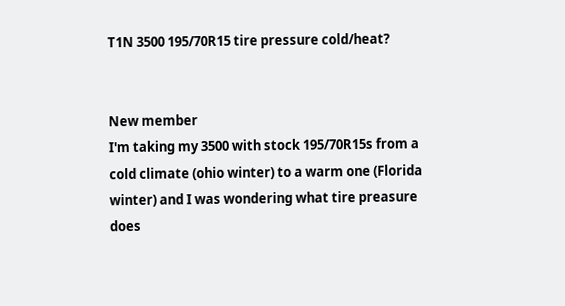T1N 3500 195/70R15 tire pressure cold/heat?


New member
I'm taking my 3500 with stock 195/70R15s from a cold climate (ohio winter) to a warm one (Florida winter) and I was wondering what tire preasure does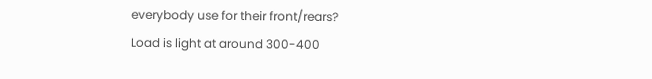everybody use for their front/rears?
Load is light at around 300-400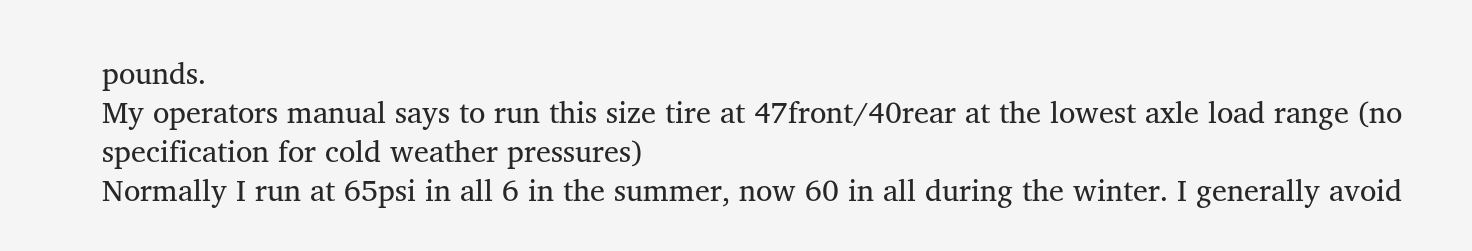pounds.
My operators manual says to run this size tire at 47front/40rear at the lowest axle load range (no specification for cold weather pressures)
Normally I run at 65psi in all 6 in the summer, now 60 in all during the winter. I generally avoid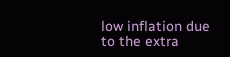low inflation due to the extra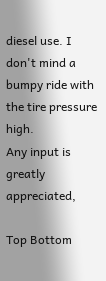diesel use. I don't mind a bumpy ride with the tire pressure high.
Any input is greatly appreciated,

Top Bottom